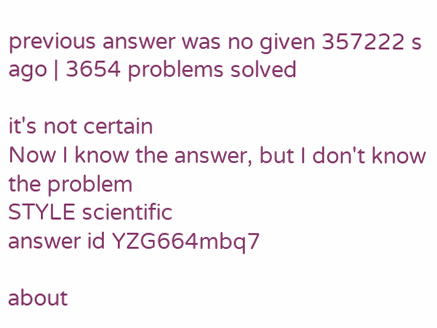previous answer was no given 357222 s ago | 3654 problems solved

it's not certain
Now I know the answer, but I don't know the problem
STYLE scientific
answer id YZG664mbq7

about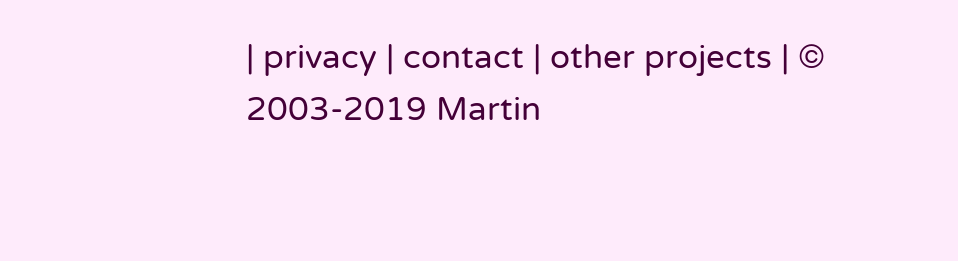| privacy | contact | other projects | © 2003-2019 Martin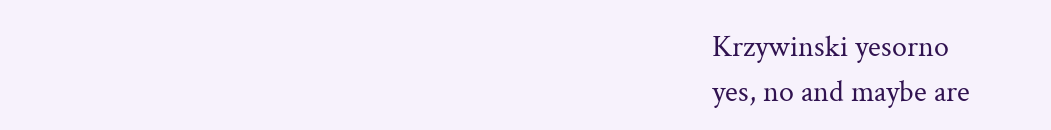Krzywinski yesorno
yes, no and maybe are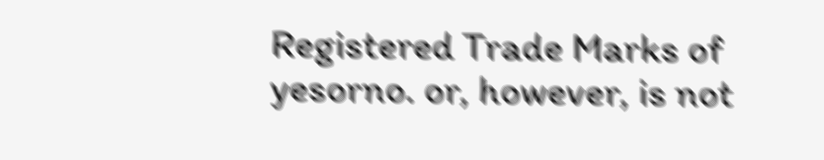Registered Trade Marks of yesorno. or, however, is not